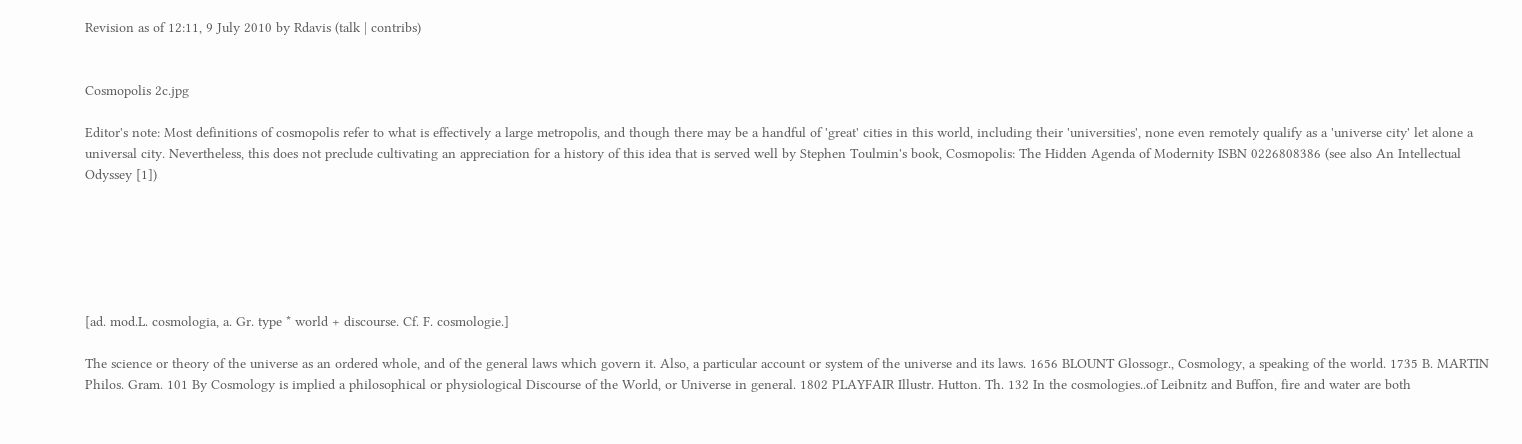Revision as of 12:11, 9 July 2010 by Rdavis (talk | contribs)


Cosmopolis 2c.jpg

Editor's note: Most definitions of cosmopolis refer to what is effectively a large metropolis, and though there may be a handful of 'great' cities in this world, including their 'universities', none even remotely qualify as a 'universe city' let alone a universal city. Nevertheless, this does not preclude cultivating an appreciation for a history of this idea that is served well by Stephen Toulmin's book, Cosmopolis: The Hidden Agenda of Modernity ISBN 0226808386 (see also An Intellectual Odyssey [1])






[ad. mod.L. cosmologia, a. Gr. type * world + discourse. Cf. F. cosmologie.]

The science or theory of the universe as an ordered whole, and of the general laws which govern it. Also, a particular account or system of the universe and its laws. 1656 BLOUNT Glossogr., Cosmology, a speaking of the world. 1735 B. MARTIN Philos. Gram. 101 By Cosmology is implied a philosophical or physiological Discourse of the World, or Universe in general. 1802 PLAYFAIR Illustr. Hutton. Th. 132 In the cosmologies..of Leibnitz and Buffon, fire and water are both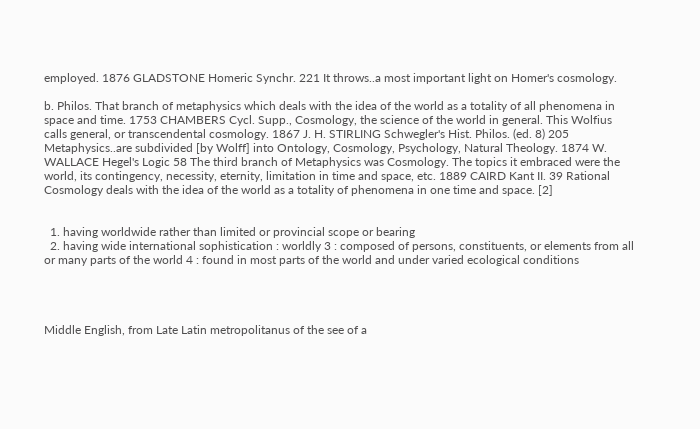employed. 1876 GLADSTONE Homeric Synchr. 221 It throws..a most important light on Homer's cosmology.

b. Philos. That branch of metaphysics which deals with the idea of the world as a totality of all phenomena in space and time. 1753 CHAMBERS Cycl. Supp., Cosmology, the science of the world in general. This Wolfius calls general, or transcendental cosmology. 1867 J. H. STIRLING Schwegler's Hist. Philos. (ed. 8) 205 Metaphysics..are subdivided [by Wolff] into Ontology, Cosmology, Psychology, Natural Theology. 1874 W. WALLACE Hegel's Logic 58 The third branch of Metaphysics was Cosmology. The topics it embraced were the world, its contingency, necessity, eternity, limitation in time and space, etc. 1889 CAIRD Kant II. 39 Rational Cosmology deals with the idea of the world as a totality of phenomena in one time and space. [2]


  1. having worldwide rather than limited or provincial scope or bearing
  2. having wide international sophistication : worldly 3 : composed of persons, constituents, or elements from all or many parts of the world 4 : found in most parts of the world and under varied ecological conditions




Middle English, from Late Latin metropolitanus of the see of a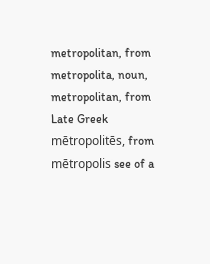metropolitan, from metropolita, noun, metropolitan, from Late Greek mētropolitēs, from mētropolis see of a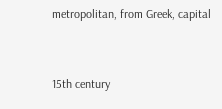metropolitan, from Greek, capital


15th century